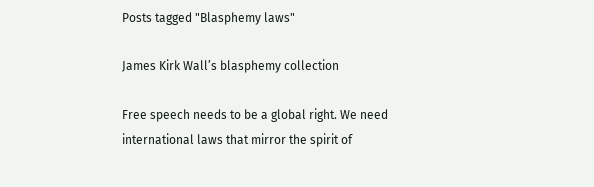Posts tagged "Blasphemy laws"

James Kirk Wall’s blasphemy collection

Free speech needs to be a global right. We need international laws that mirror the spirit of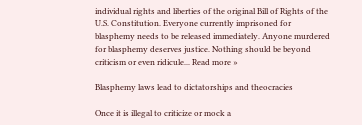individual rights and liberties of the original Bill of Rights of the U.S. Constitution. Everyone currently imprisoned for blasphemy needs to be released immediately. Anyone murdered for blasphemy deserves justice. Nothing should be beyond criticism or even ridicule... Read more »

Blasphemy laws lead to dictatorships and theocracies

Once it is illegal to criticize or mock a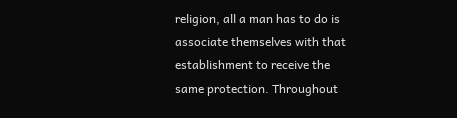religion, all a man has to do is associate themselves with that establishment to receive the same protection. Throughout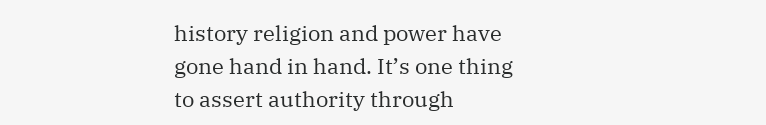history religion and power have gone hand in hand. It’s one thing to assert authority through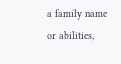a family name or abilities,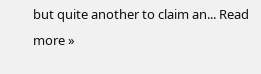but quite another to claim an... Read more »